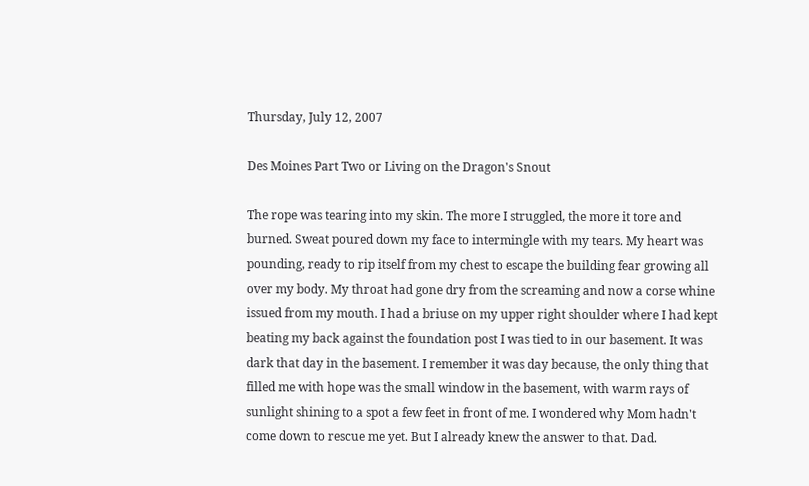Thursday, July 12, 2007

Des Moines Part Two or Living on the Dragon's Snout

The rope was tearing into my skin. The more I struggled, the more it tore and burned. Sweat poured down my face to intermingle with my tears. My heart was pounding, ready to rip itself from my chest to escape the building fear growing all over my body. My throat had gone dry from the screaming and now a corse whine issued from my mouth. I had a briuse on my upper right shoulder where I had kept beating my back against the foundation post I was tied to in our basement. It was dark that day in the basement. I remember it was day because, the only thing that filled me with hope was the small window in the basement, with warm rays of sunlight shining to a spot a few feet in front of me. I wondered why Mom hadn't come down to rescue me yet. But I already knew the answer to that. Dad.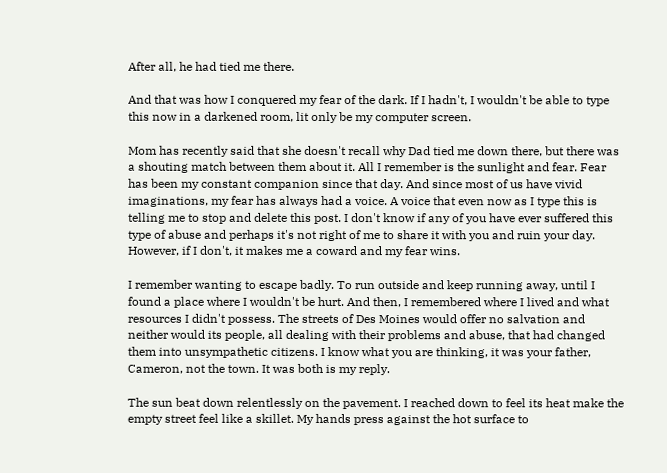After all, he had tied me there.

And that was how I conquered my fear of the dark. If I hadn't, I wouldn't be able to type this now in a darkened room, lit only be my computer screen.

Mom has recently said that she doesn't recall why Dad tied me down there, but there was a shouting match between them about it. All I remember is the sunlight and fear. Fear has been my constant companion since that day. And since most of us have vivid imaginations, my fear has always had a voice. A voice that even now as I type this is telling me to stop and delete this post. I don't know if any of you have ever suffered this type of abuse and perhaps it's not right of me to share it with you and ruin your day. However, if I don't, it makes me a coward and my fear wins.

I remember wanting to escape badly. To run outside and keep running away, until I found a place where I wouldn't be hurt. And then, I remembered where I lived and what resources I didn't possess. The streets of Des Moines would offer no salvation and neither would its people, all dealing with their problems and abuse, that had changed them into unsympathetic citizens. I know what you are thinking, it was your father, Cameron, not the town. It was both is my reply.

The sun beat down relentlessly on the pavement. I reached down to feel its heat make the empty street feel like a skillet. My hands press against the hot surface to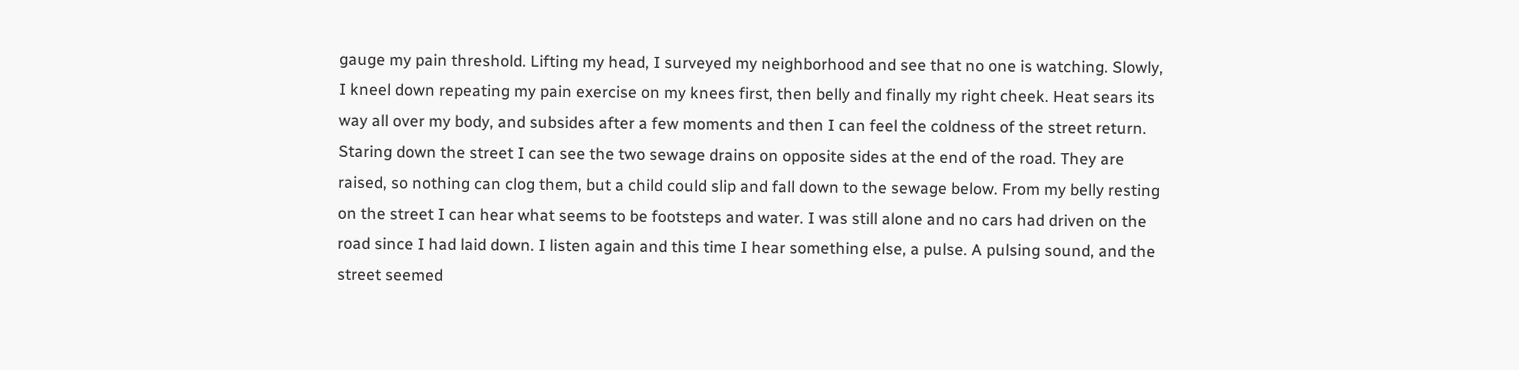gauge my pain threshold. Lifting my head, I surveyed my neighborhood and see that no one is watching. Slowly, I kneel down repeating my pain exercise on my knees first, then belly and finally my right cheek. Heat sears its way all over my body, and subsides after a few moments and then I can feel the coldness of the street return. Staring down the street I can see the two sewage drains on opposite sides at the end of the road. They are raised, so nothing can clog them, but a child could slip and fall down to the sewage below. From my belly resting on the street I can hear what seems to be footsteps and water. I was still alone and no cars had driven on the road since I had laid down. I listen again and this time I hear something else, a pulse. A pulsing sound, and the street seemed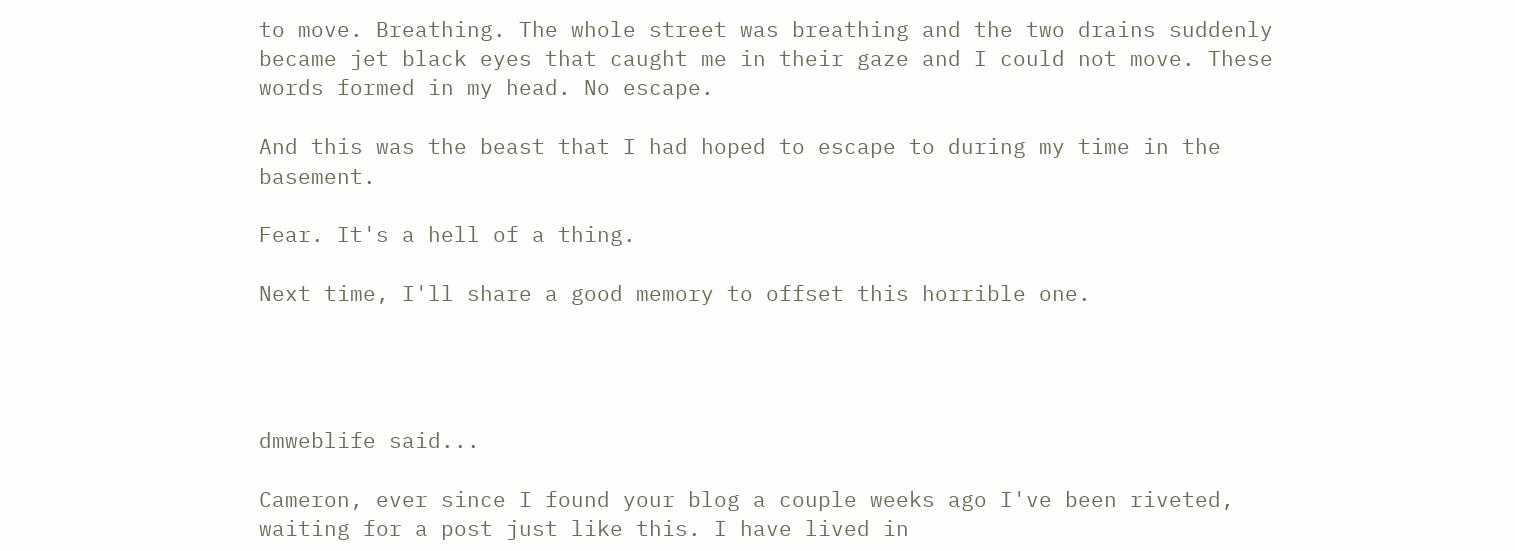to move. Breathing. The whole street was breathing and the two drains suddenly became jet black eyes that caught me in their gaze and I could not move. These words formed in my head. No escape.

And this was the beast that I had hoped to escape to during my time in the basement.

Fear. It's a hell of a thing.

Next time, I'll share a good memory to offset this horrible one.




dmweblife said...

Cameron, ever since I found your blog a couple weeks ago I've been riveted, waiting for a post just like this. I have lived in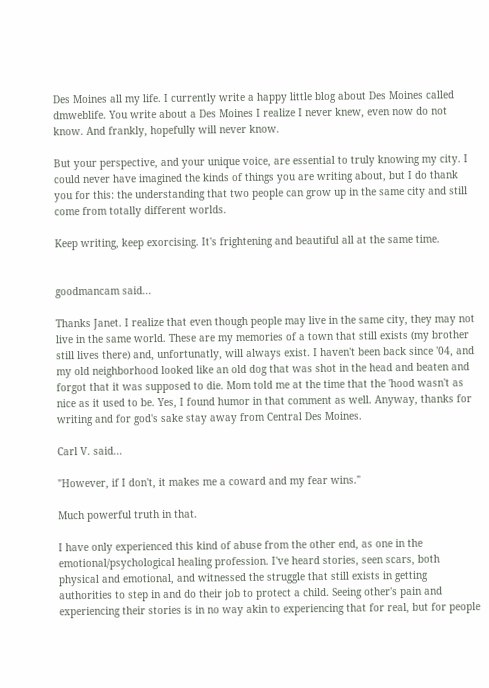Des Moines all my life. I currently write a happy little blog about Des Moines called dmweblife. You write about a Des Moines I realize I never knew, even now do not know. And frankly, hopefully will never know.

But your perspective, and your unique voice, are essential to truly knowing my city. I could never have imagined the kinds of things you are writing about, but I do thank you for this: the understanding that two people can grow up in the same city and still come from totally different worlds.

Keep writing, keep exorcising. It's frightening and beautiful all at the same time.


goodmancam said...

Thanks Janet. I realize that even though people may live in the same city, they may not live in the same world. These are my memories of a town that still exists (my brother still lives there) and, unfortunatly, will always exist. I haven't been back since '04, and my old neighborhood looked like an old dog that was shot in the head and beaten and forgot that it was supposed to die. Mom told me at the time that the 'hood wasn't as nice as it used to be. Yes, I found humor in that comment as well. Anyway, thanks for writing and for god's sake stay away from Central Des Moines.

Carl V. said...

"However, if I don't, it makes me a coward and my fear wins."

Much powerful truth in that.

I have only experienced this kind of abuse from the other end, as one in the emotional/psychological healing profession. I've heard stories, seen scars, both physical and emotional, and witnessed the struggle that still exists in getting authorities to step in and do their job to protect a child. Seeing other's pain and experiencing their stories is in no way akin to experiencing that for real, but for people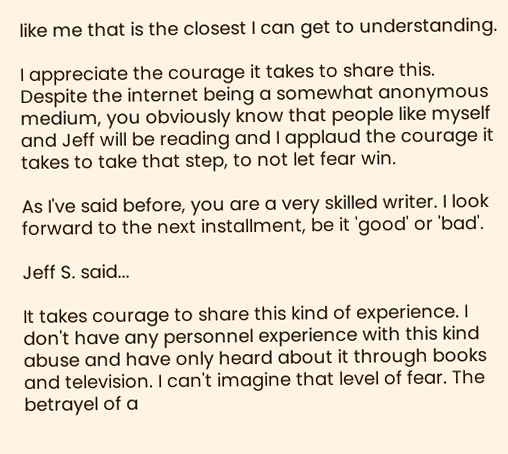like me that is the closest I can get to understanding.

I appreciate the courage it takes to share this. Despite the internet being a somewhat anonymous medium, you obviously know that people like myself and Jeff will be reading and I applaud the courage it takes to take that step, to not let fear win.

As I've said before, you are a very skilled writer. I look forward to the next installment, be it 'good' or 'bad'.

Jeff S. said...

It takes courage to share this kind of experience. I don't have any personnel experience with this kind abuse and have only heard about it through books and television. I can't imagine that level of fear. The betrayel of a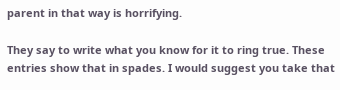parent in that way is horrifying.

They say to write what you know for it to ring true. These entries show that in spades. I would suggest you take that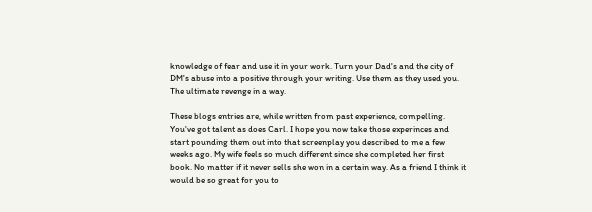knowledge of fear and use it in your work. Turn your Dad's and the city of DM's abuse into a positive through your writing. Use them as they used you. The ultimate revenge in a way.

These blogs entries are, while written from past experience, compelling. You've got talent as does Carl. I hope you now take those experinces and start pounding them out into that screenplay you described to me a few weeks ago. My wife feels so much different since she completed her first book. No matter if it never sells she won in a certain way. As a friend I think it would be so great for you to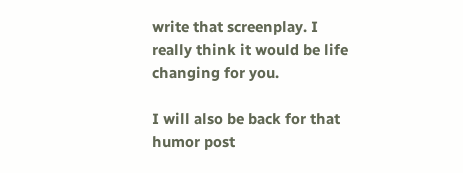write that screenplay. I really think it would be life changing for you.

I will also be back for that humor post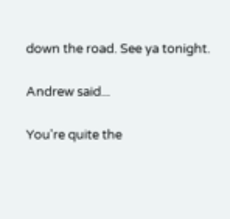down the road. See ya tonight.

Andrew said...

You're quite the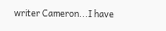writer Cameron...I have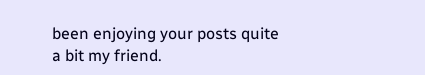been enjoying your posts quite a bit my friend.